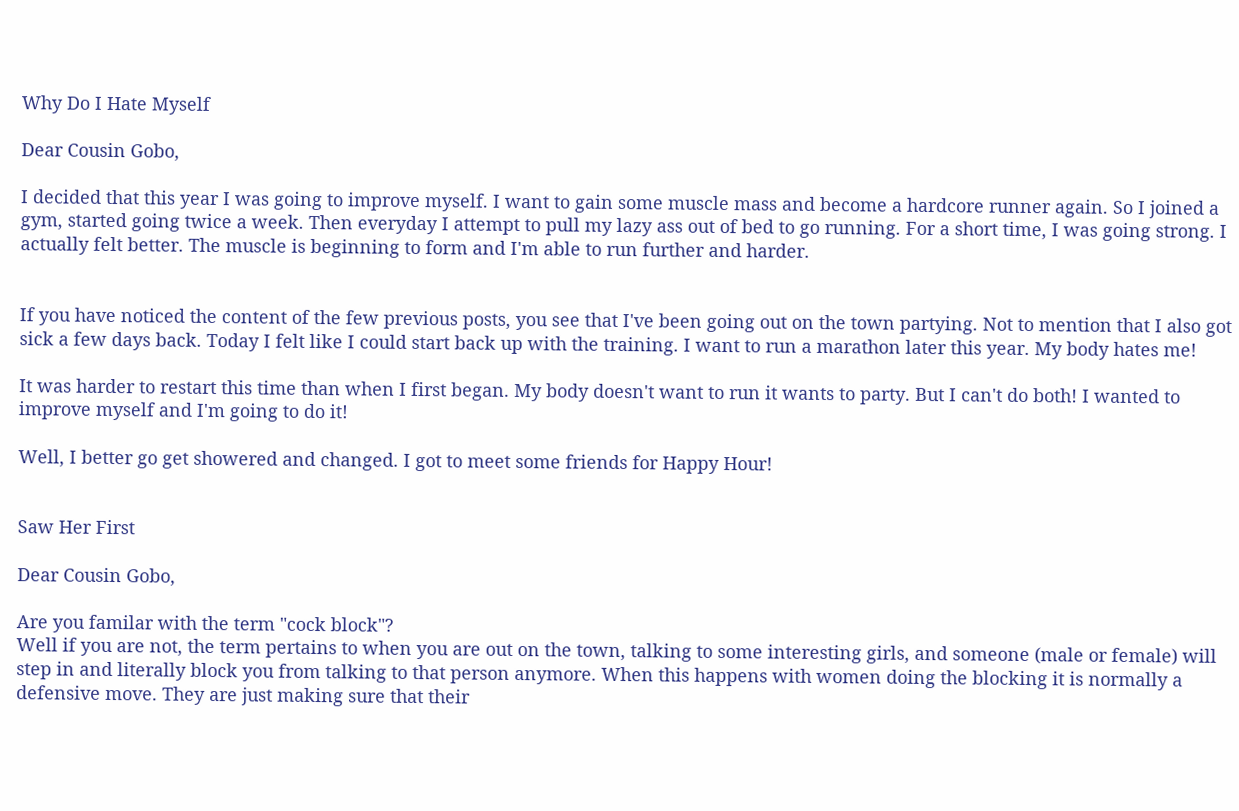Why Do I Hate Myself

Dear Cousin Gobo,

I decided that this year I was going to improve myself. I want to gain some muscle mass and become a hardcore runner again. So I joined a gym, started going twice a week. Then everyday I attempt to pull my lazy ass out of bed to go running. For a short time, I was going strong. I actually felt better. The muscle is beginning to form and I'm able to run further and harder.


If you have noticed the content of the few previous posts, you see that I've been going out on the town partying. Not to mention that I also got sick a few days back. Today I felt like I could start back up with the training. I want to run a marathon later this year. My body hates me!

It was harder to restart this time than when I first began. My body doesn't want to run it wants to party. But I can't do both! I wanted to improve myself and I'm going to do it!

Well, I better go get showered and changed. I got to meet some friends for Happy Hour!


Saw Her First

Dear Cousin Gobo,

Are you familar with the term "cock block"?
Well if you are not, the term pertains to when you are out on the town, talking to some interesting girls, and someone (male or female) will step in and literally block you from talking to that person anymore. When this happens with women doing the blocking it is normally a defensive move. They are just making sure that their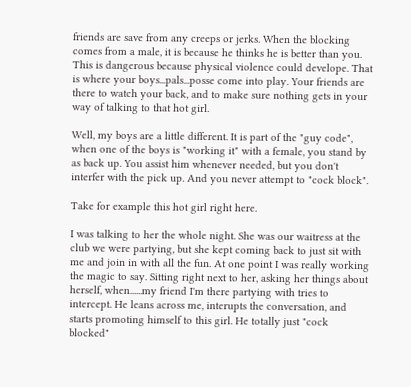friends are save from any creeps or jerks. When the blocking comes from a male, it is because he thinks he is better than you. This is dangerous because physical violence could develope. That is where your boys...pals...posse come into play. Your friends are there to watch your back, and to make sure nothing gets in your way of talking to that hot girl.

Well, my boys are a little different. It is part of the "guy code", when one of the boys is "working it" with a female, you stand by as back up. You assist him whenever needed, but you don't interfer with the pick up. And you never attempt to "cock block".

Take for example this hot girl right here.

I was talking to her the whole night. She was our waitress at the club we were partying, but she kept coming back to just sit with me and join in with all the fun. At one point I was really working the magic to say. Sitting right next to her, asking her things about herself, when......my friend I'm there partying with tries to intercept. He leans across me, interupts the conversation, and starts promoting himself to this girl. He totally just "cock blocked"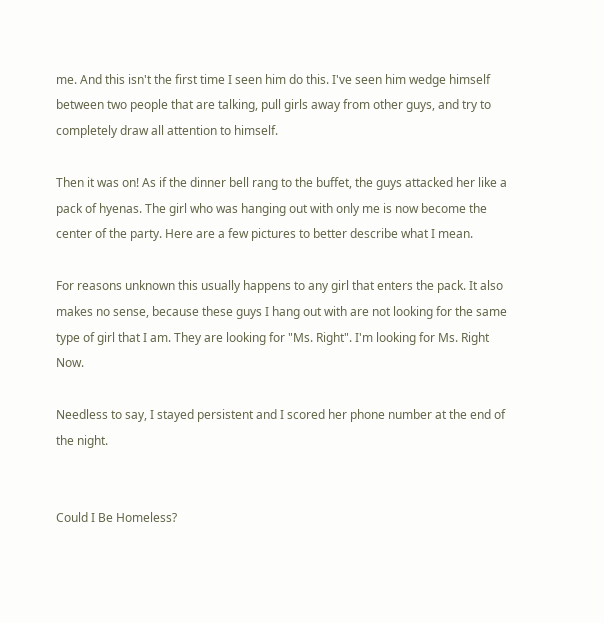me. And this isn't the first time I seen him do this. I've seen him wedge himself between two people that are talking, pull girls away from other guys, and try to completely draw all attention to himself.

Then it was on! As if the dinner bell rang to the buffet, the guys attacked her like a pack of hyenas. The girl who was hanging out with only me is now become the center of the party. Here are a few pictures to better describe what I mean.

For reasons unknown this usually happens to any girl that enters the pack. It also makes no sense, because these guys I hang out with are not looking for the same type of girl that I am. They are looking for "Ms. Right". I'm looking for Ms. Right Now.

Needless to say, I stayed persistent and I scored her phone number at the end of the night.


Could I Be Homeless?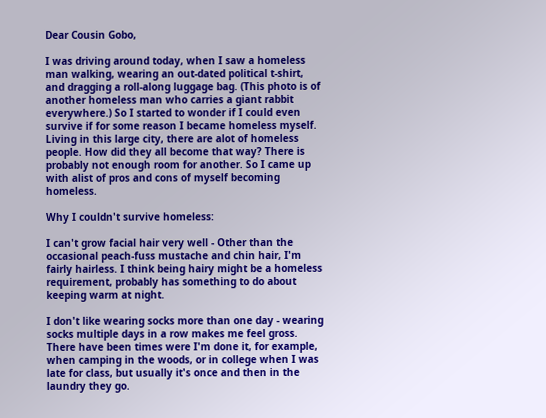Dear Cousin Gobo,

I was driving around today, when I saw a homeless man walking, wearing an out-dated political t-shirt, and dragging a roll-along luggage bag. (This photo is of another homeless man who carries a giant rabbit everywhere.) So I started to wonder if I could even survive if for some reason I became homeless myself. Living in this large city, there are alot of homeless people. How did they all become that way? There is probably not enough room for another. So I came up with alist of pros and cons of myself becoming homeless.

Why I couldn't survive homeless:

I can't grow facial hair very well - Other than the occasional peach-fuss mustache and chin hair, I'm fairly hairless. I think being hairy might be a homeless requirement, probably has something to do about keeping warm at night.

I don't like wearing socks more than one day - wearing socks multiple days in a row makes me feel gross. There have been times were I'm done it, for example, when camping in the woods, or in college when I was late for class, but usually it's once and then in the laundry they go.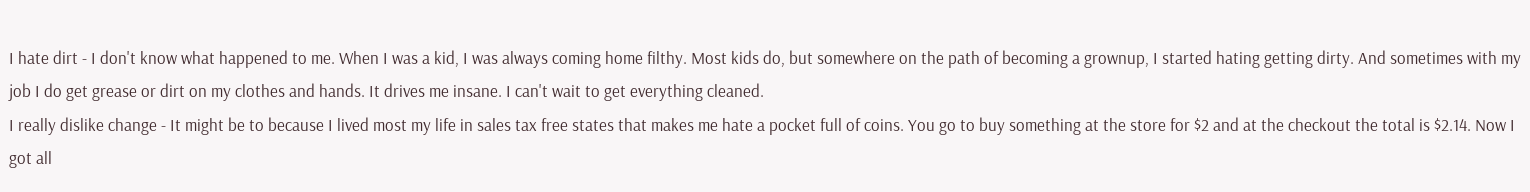I hate dirt - I don't know what happened to me. When I was a kid, I was always coming home filthy. Most kids do, but somewhere on the path of becoming a grownup, I started hating getting dirty. And sometimes with my job I do get grease or dirt on my clothes and hands. It drives me insane. I can't wait to get everything cleaned.
I really dislike change - It might be to because I lived most my life in sales tax free states that makes me hate a pocket full of coins. You go to buy something at the store for $2 and at the checkout the total is $2.14. Now I got all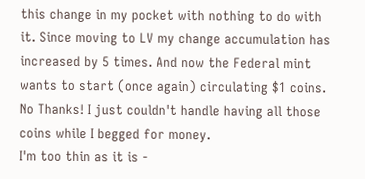this change in my pocket with nothing to do with it. Since moving to LV my change accumulation has increased by 5 times. And now the Federal mint wants to start (once again) circulating $1 coins. No Thanks! I just couldn't handle having all those coins while I begged for money.
I'm too thin as it is -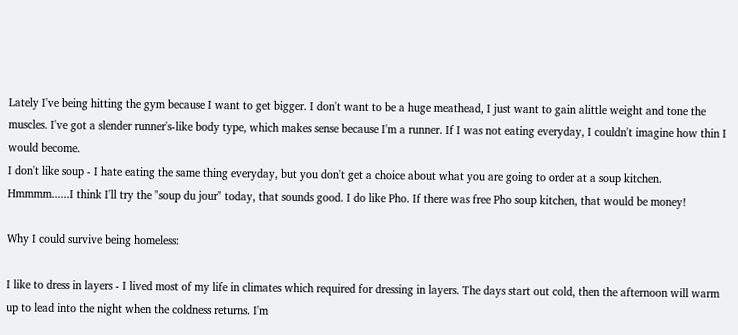Lately I've being hitting the gym because I want to get bigger. I don't want to be a huge meathead, I just want to gain alittle weight and tone the muscles. I've got a slender runner's-like body type, which makes sense because I'm a runner. If I was not eating everyday, I couldn't imagine how thin I would become.
I don't like soup - I hate eating the same thing everyday, but you don't get a choice about what you are going to order at a soup kitchen. Hmmmm......I think I'll try the "soup du jour" today, that sounds good. I do like Pho. If there was free Pho soup kitchen, that would be money!

Why I could survive being homeless:

I like to dress in layers - I lived most of my life in climates which required for dressing in layers. The days start out cold, then the afternoon will warm up to lead into the night when the coldness returns. I'm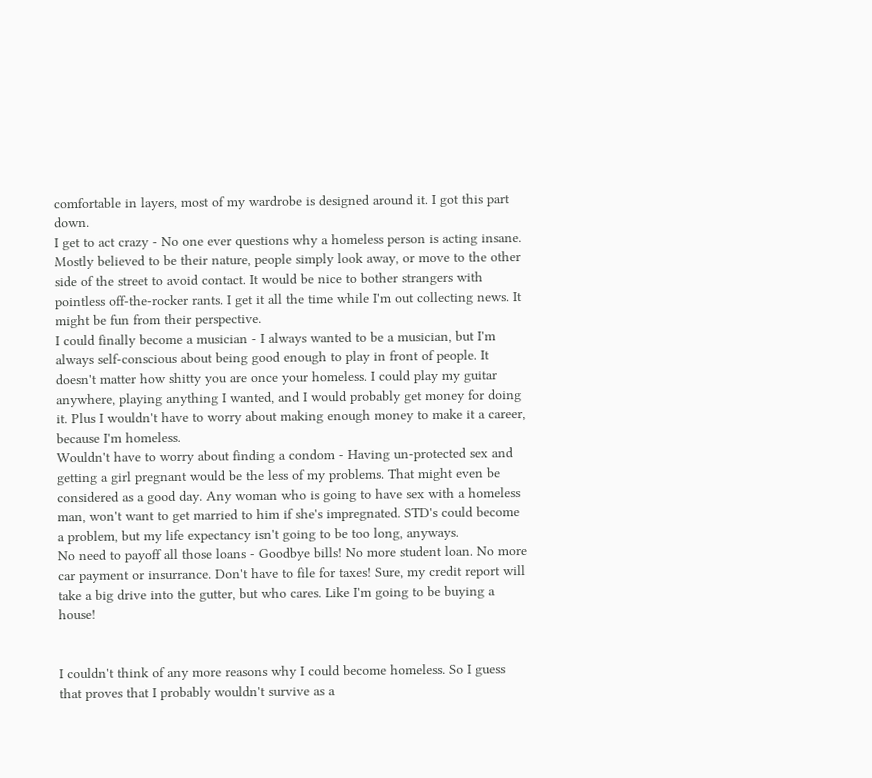comfortable in layers, most of my wardrobe is designed around it. I got this part down.
I get to act crazy - No one ever questions why a homeless person is acting insane. Mostly believed to be their nature, people simply look away, or move to the other side of the street to avoid contact. It would be nice to bother strangers with pointless off-the-rocker rants. I get it all the time while I'm out collecting news. It might be fun from their perspective.
I could finally become a musician - I always wanted to be a musician, but I'm always self-conscious about being good enough to play in front of people. It doesn't matter how shitty you are once your homeless. I could play my guitar anywhere, playing anything I wanted, and I would probably get money for doing it. Plus I wouldn't have to worry about making enough money to make it a career, because I'm homeless.
Wouldn't have to worry about finding a condom - Having un-protected sex and getting a girl pregnant would be the less of my problems. That might even be considered as a good day. Any woman who is going to have sex with a homeless man, won't want to get married to him if she's impregnated. STD's could become a problem, but my life expectancy isn't going to be too long, anyways.
No need to payoff all those loans - Goodbye bills! No more student loan. No more car payment or insurrance. Don't have to file for taxes! Sure, my credit report will take a big drive into the gutter, but who cares. Like I'm going to be buying a house!


I couldn't think of any more reasons why I could become homeless. So I guess that proves that I probably wouldn't survive as a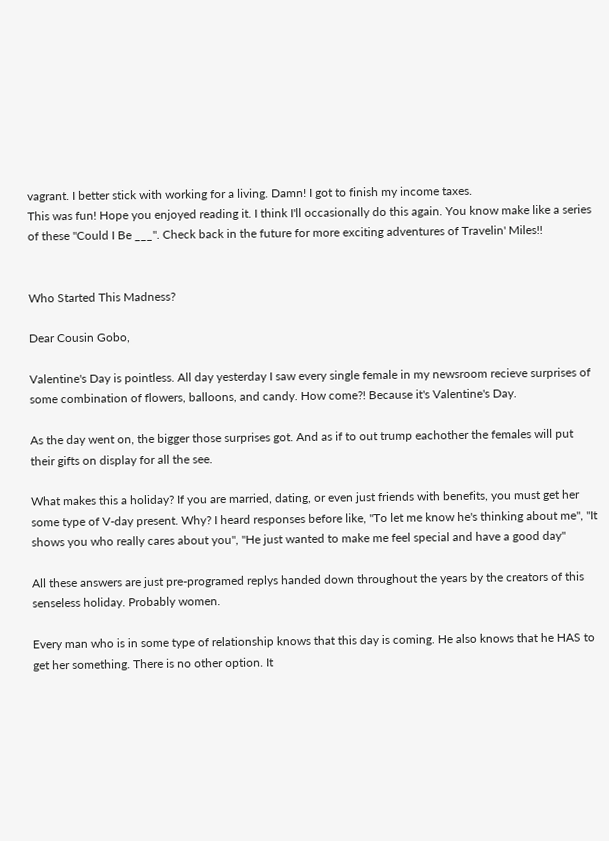vagrant. I better stick with working for a living. Damn! I got to finish my income taxes.
This was fun! Hope you enjoyed reading it. I think I'll occasionally do this again. You know make like a series of these "Could I Be ___". Check back in the future for more exciting adventures of Travelin' Miles!!


Who Started This Madness?

Dear Cousin Gobo,

Valentine's Day is pointless. All day yesterday I saw every single female in my newsroom recieve surprises of some combination of flowers, balloons, and candy. How come?! Because it's Valentine's Day.

As the day went on, the bigger those surprises got. And as if to out trump eachother the females will put their gifts on display for all the see.

What makes this a holiday? If you are married, dating, or even just friends with benefits, you must get her some type of V-day present. Why? I heard responses before like, "To let me know he's thinking about me", "It shows you who really cares about you", "He just wanted to make me feel special and have a good day"

All these answers are just pre-programed replys handed down throughout the years by the creators of this senseless holiday. Probably women.

Every man who is in some type of relationship knows that this day is coming. He also knows that he HAS to get her something. There is no other option. It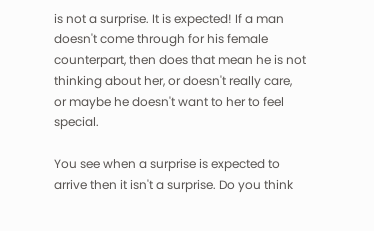is not a surprise. It is expected! If a man doesn't come through for his female counterpart, then does that mean he is not thinking about her, or doesn't really care, or maybe he doesn't want to her to feel special.

You see when a surprise is expected to arrive then it isn't a surprise. Do you think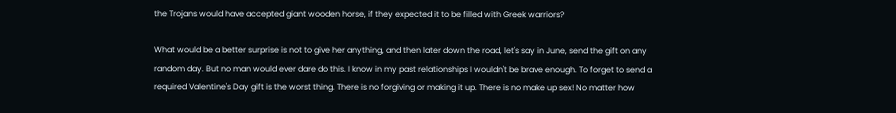the Trojans would have accepted giant wooden horse, if they expected it to be filled with Greek warriors?

What would be a better surprise is not to give her anything, and then later down the road, let's say in June, send the gift on any random day. But no man would ever dare do this. I know in my past relationships I wouldn't be brave enough. To forget to send a required Valentine's Day gift is the worst thing. There is no forgiving or making it up. There is no make up sex! No matter how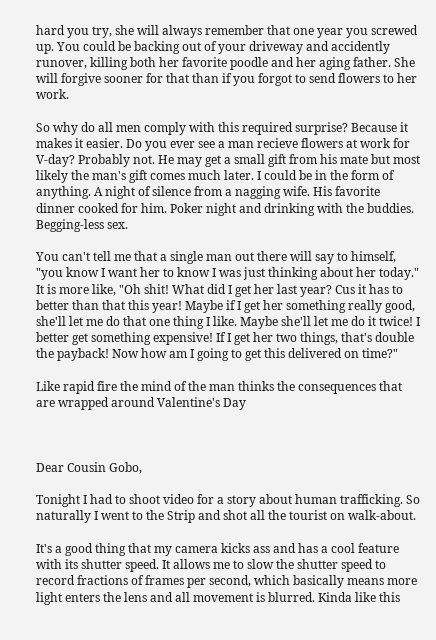hard you try, she will always remember that one year you screwed up. You could be backing out of your driveway and accidently runover, killing both her favorite poodle and her aging father. She will forgive sooner for that than if you forgot to send flowers to her work.

So why do all men comply with this required surprise? Because it makes it easier. Do you ever see a man recieve flowers at work for V-day? Probably not. He may get a small gift from his mate but most likely the man's gift comes much later. I could be in the form of anything. A night of silence from a nagging wife. His favorite dinner cooked for him. Poker night and drinking with the buddies. Begging-less sex.

You can't tell me that a single man out there will say to himself, "you know I want her to know I was just thinking about her today." It is more like, "Oh shit! What did I get her last year? Cus it has to better than that this year! Maybe if I get her something really good, she'll let me do that one thing I like. Maybe she'll let me do it twice! I better get something expensive! If I get her two things, that's double the payback! Now how am I going to get this delivered on time?"

Like rapid fire the mind of the man thinks the consequences that are wrapped around Valentine's Day



Dear Cousin Gobo,

Tonight I had to shoot video for a story about human trafficking. So naturally I went to the Strip and shot all the tourist on walk-about.

It's a good thing that my camera kicks ass and has a cool feature with its shutter speed. It allows me to slow the shutter speed to record fractions of frames per second, which basically means more light enters the lens and all movement is blurred. Kinda like this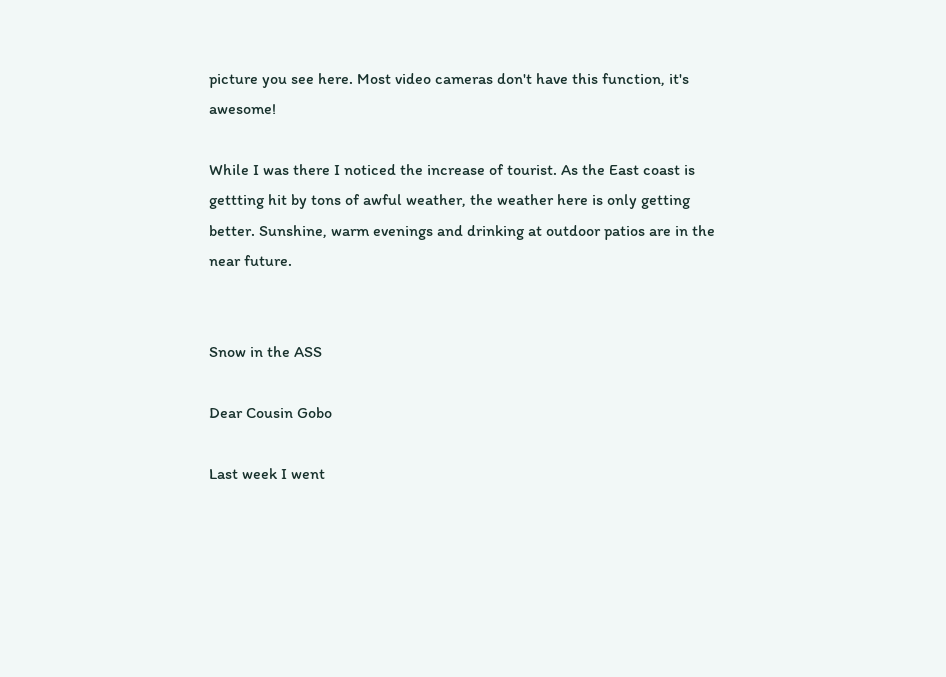picture you see here. Most video cameras don't have this function, it's awesome!

While I was there I noticed the increase of tourist. As the East coast is gettting hit by tons of awful weather, the weather here is only getting better. Sunshine, warm evenings and drinking at outdoor patios are in the near future.


Snow in the ASS

Dear Cousin Gobo

Last week I went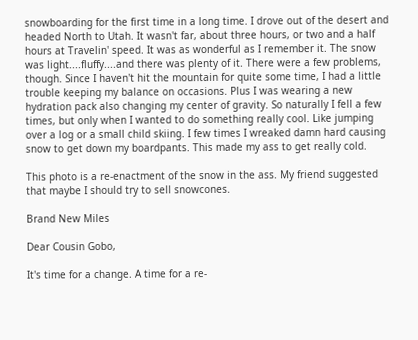snowboarding for the first time in a long time. I drove out of the desert and headed North to Utah. It wasn't far, about three hours, or two and a half hours at Travelin' speed. It was as wonderful as I remember it. The snow was light....fluffy....and there was plenty of it. There were a few problems, though. Since I haven't hit the mountain for quite some time, I had a little trouble keeping my balance on occasions. Plus I was wearing a new hydration pack also changing my center of gravity. So naturally I fell a few times, but only when I wanted to do something really cool. Like jumping over a log or a small child skiing. I few times I wreaked damn hard causing snow to get down my boardpants. This made my ass to get really cold.

This photo is a re-enactment of the snow in the ass. My friend suggested that maybe I should try to sell snowcones.

Brand New Miles

Dear Cousin Gobo,

It's time for a change. A time for a re-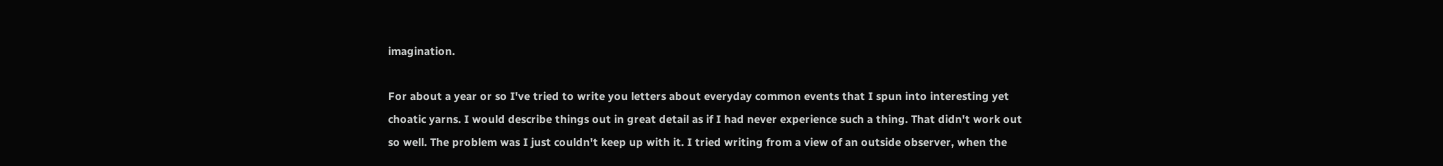imagination.

For about a year or so I've tried to write you letters about everyday common events that I spun into interesting yet choatic yarns. I would describe things out in great detail as if I had never experience such a thing. That didn't work out so well. The problem was I just couldn't keep up with it. I tried writing from a view of an outside observer, when the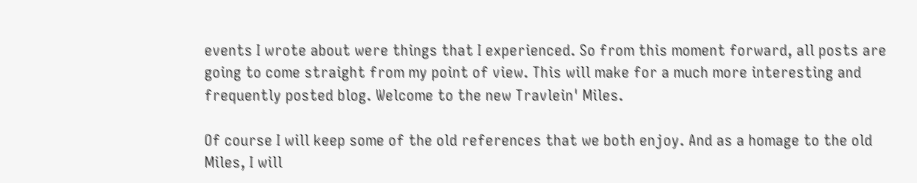events I wrote about were things that I experienced. So from this moment forward, all posts are going to come straight from my point of view. This will make for a much more interesting and frequently posted blog. Welcome to the new Travlein' Miles.

Of course I will keep some of the old references that we both enjoy. And as a homage to the old Miles, I will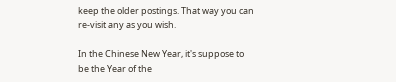keep the older postings. That way you can re-visit any as you wish.

In the Chinese New Year, it's suppose to be the Year of the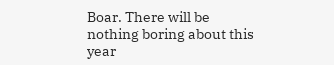Boar. There will be nothing boring about this year